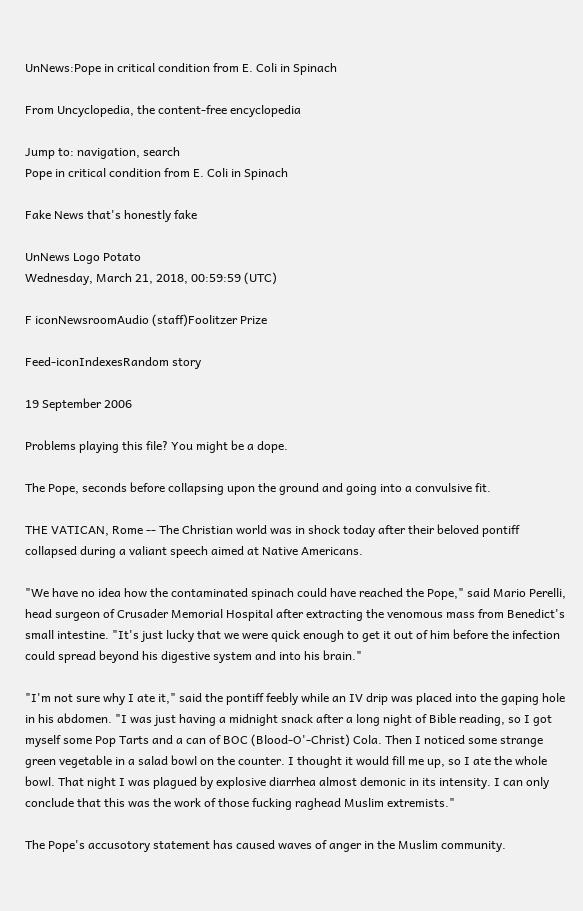UnNews:Pope in critical condition from E. Coli in Spinach

From Uncyclopedia, the content-free encyclopedia

Jump to: navigation, search
Pope in critical condition from E. Coli in Spinach

Fake News that's honestly fake

UnNews Logo Potato
Wednesday, March 21, 2018, 00:59:59 (UTC)

F iconNewsroomAudio (staff)Foolitzer Prize

Feed-iconIndexesRandom story

19 September 2006

Problems playing this file? You might be a dope.

The Pope, seconds before collapsing upon the ground and going into a convulsive fit.

THE VATICAN, Rome -- The Christian world was in shock today after their beloved pontiff collapsed during a valiant speech aimed at Native Americans.

"We have no idea how the contaminated spinach could have reached the Pope," said Mario Perelli, head surgeon of Crusader Memorial Hospital after extracting the venomous mass from Benedict's small intestine. "It's just lucky that we were quick enough to get it out of him before the infection could spread beyond his digestive system and into his brain."

"I'm not sure why I ate it," said the pontiff feebly while an IV drip was placed into the gaping hole in his abdomen. "I was just having a midnight snack after a long night of Bible reading, so I got myself some Pop Tarts and a can of BOC (Blood-O'-Christ) Cola. Then I noticed some strange green vegetable in a salad bowl on the counter. I thought it would fill me up, so I ate the whole bowl. That night I was plagued by explosive diarrhea almost demonic in its intensity. I can only conclude that this was the work of those fucking raghead Muslim extremists."

The Pope's accusotory statement has caused waves of anger in the Muslim community.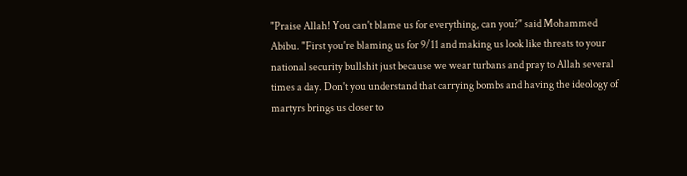"Praise Allah! You can't blame us for everything, can you?" said Mohammed Abibu. "First you're blaming us for 9/11 and making us look like threats to your national security bullshit just because we wear turbans and pray to Allah several times a day. Don't you understand that carrying bombs and having the ideology of martyrs brings us closer to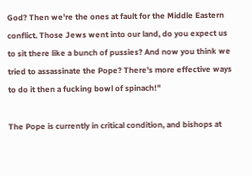God? Then we're the ones at fault for the Middle Eastern conflict. Those Jews went into our land, do you expect us to sit there like a bunch of pussies? And now you think we tried to assassinate the Pope? There's more effective ways to do it then a fucking bowl of spinach!"

The Pope is currently in critical condition, and bishops at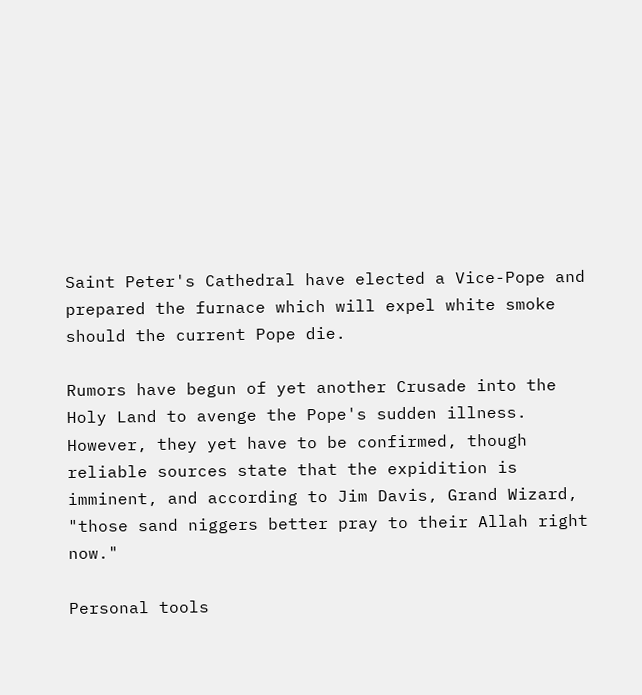Saint Peter's Cathedral have elected a Vice-Pope and prepared the furnace which will expel white smoke should the current Pope die.

Rumors have begun of yet another Crusade into the Holy Land to avenge the Pope's sudden illness. However, they yet have to be confirmed, though reliable sources state that the expidition is imminent, and according to Jim Davis, Grand Wizard, "those sand niggers better pray to their Allah right now."

Personal tools